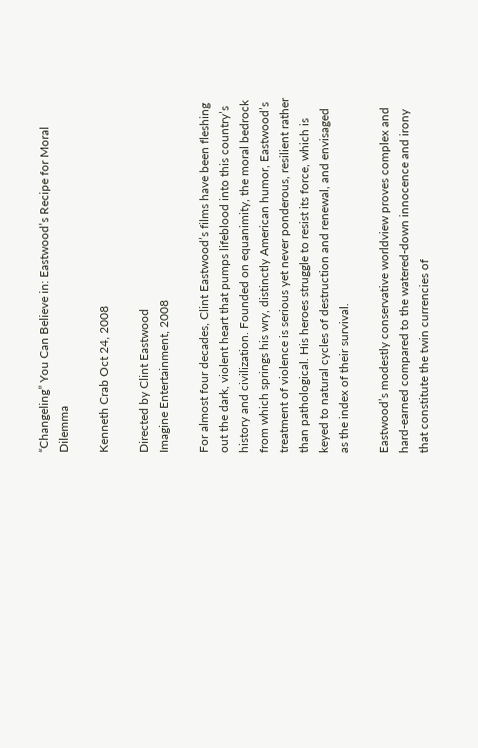“Changeling” You Can Believe in: Eastwood’s Recipe for Moral Dilemma

Kenneth Crab Oct 24, 2008

Directed by Clint Eastwood
Imagine Entertainment, 2008

For almost four decades, Clint Eastwood’s films have been fleshing out the dark, violent heart that pumps lifeblood into this country’s history and civilization. Founded on equanimity, the moral bedrock from which springs his wry, distinctly American humor, Eastwood’s treatment of violence is serious yet never ponderous, resilient rather than pathological. His heroes struggle to resist its force, which is keyed to natural cycles of destruction and renewal, and envisaged as the index of their survival.

Eastwood’s modestly conservative worldview proves complex and hard-earned compared to the watered-down innocence and irony that constitute the twin currencies of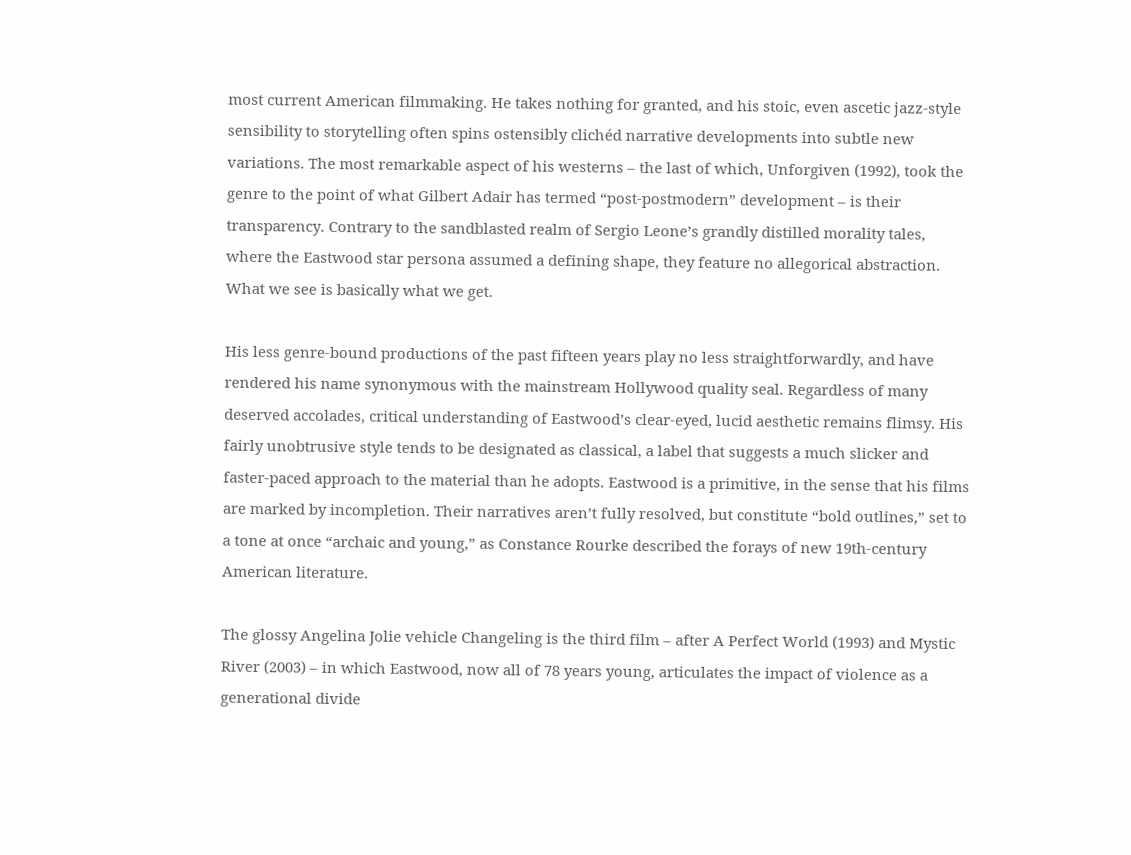most current American filmmaking. He takes nothing for granted, and his stoic, even ascetic jazz-style sensibility to storytelling often spins ostensibly clichéd narrative developments into subtle new variations. The most remarkable aspect of his westerns – the last of which, Unforgiven (1992), took the genre to the point of what Gilbert Adair has termed “post-postmodern” development – is their transparency. Contrary to the sandblasted realm of Sergio Leone’s grandly distilled morality tales, where the Eastwood star persona assumed a defining shape, they feature no allegorical abstraction. What we see is basically what we get.

His less genre-bound productions of the past fifteen years play no less straightforwardly, and have rendered his name synonymous with the mainstream Hollywood quality seal. Regardless of many deserved accolades, critical understanding of Eastwood’s clear-eyed, lucid aesthetic remains flimsy. His fairly unobtrusive style tends to be designated as classical, a label that suggests a much slicker and faster-paced approach to the material than he adopts. Eastwood is a primitive, in the sense that his films are marked by incompletion. Their narratives aren’t fully resolved, but constitute “bold outlines,” set to a tone at once “archaic and young,” as Constance Rourke described the forays of new 19th-century American literature.

The glossy Angelina Jolie vehicle Changeling is the third film – after A Perfect World (1993) and Mystic River (2003) – in which Eastwood, now all of 78 years young, articulates the impact of violence as a generational divide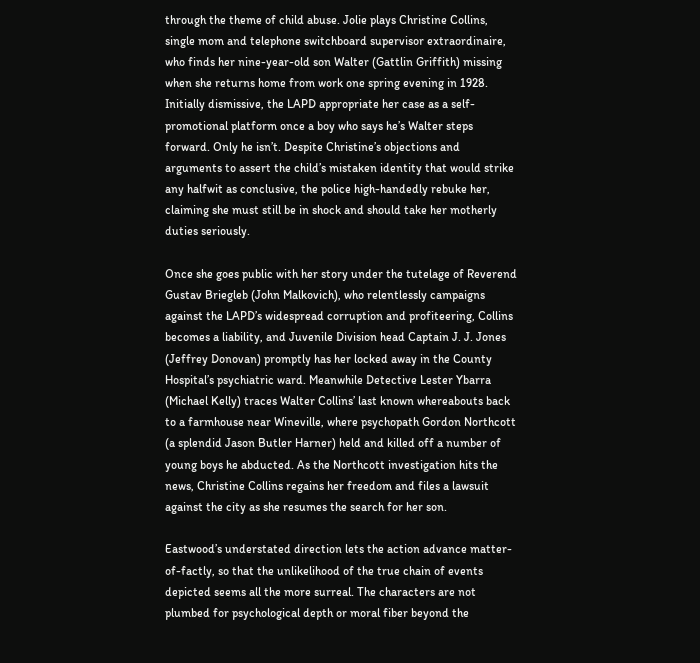through the theme of child abuse. Jolie plays Christine Collins, single mom and telephone switchboard supervisor extraordinaire, who finds her nine-year-old son Walter (Gattlin Griffith) missing when she returns home from work one spring evening in 1928. Initially dismissive, the LAPD appropriate her case as a self-promotional platform once a boy who says he’s Walter steps forward. Only he isn’t. Despite Christine’s objections and arguments to assert the child’s mistaken identity that would strike any halfwit as conclusive, the police high-handedly rebuke her, claiming she must still be in shock and should take her motherly duties seriously.

Once she goes public with her story under the tutelage of Reverend Gustav Briegleb (John Malkovich), who relentlessly campaigns against the LAPD’s widespread corruption and profiteering, Collins becomes a liability, and Juvenile Division head Captain J. J. Jones (Jeffrey Donovan) promptly has her locked away in the County Hospital’s psychiatric ward. Meanwhile Detective Lester Ybarra (Michael Kelly) traces Walter Collins’ last known whereabouts back to a farmhouse near Wineville, where psychopath Gordon Northcott (a splendid Jason Butler Harner) held and killed off a number of young boys he abducted. As the Northcott investigation hits the news, Christine Collins regains her freedom and files a lawsuit against the city as she resumes the search for her son.

Eastwood’s understated direction lets the action advance matter-of-factly, so that the unlikelihood of the true chain of events depicted seems all the more surreal. The characters are not plumbed for psychological depth or moral fiber beyond the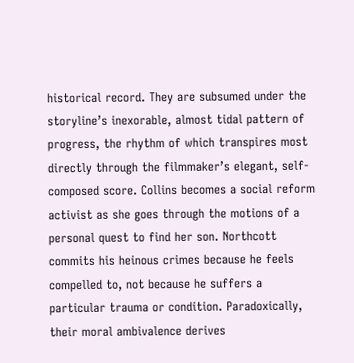historical record. They are subsumed under the storyline’s inexorable, almost tidal pattern of progress, the rhythm of which transpires most directly through the filmmaker’s elegant, self-composed score. Collins becomes a social reform activist as she goes through the motions of a personal quest to find her son. Northcott commits his heinous crimes because he feels compelled to, not because he suffers a particular trauma or condition. Paradoxically, their moral ambivalence derives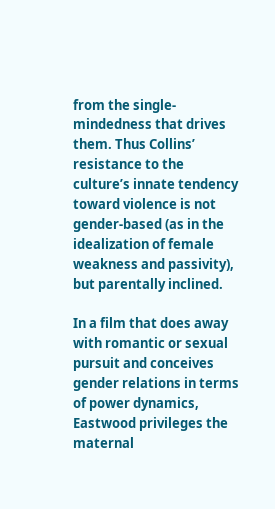from the single-mindedness that drives them. Thus Collins’ resistance to the culture’s innate tendency toward violence is not gender-based (as in the idealization of female weakness and passivity), but parentally inclined.

In a film that does away with romantic or sexual pursuit and conceives gender relations in terms of power dynamics, Eastwood privileges the maternal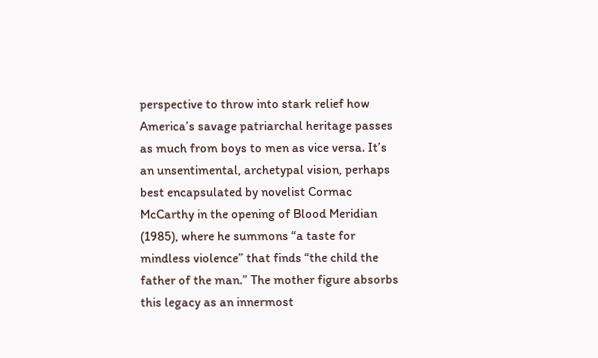perspective to throw into stark relief how America’s savage patriarchal heritage passes as much from boys to men as vice versa. It’s an unsentimental, archetypal vision, perhaps best encapsulated by novelist Cormac McCarthy in the opening of Blood Meridian (1985), where he summons “a taste for mindless violence” that finds “the child the father of the man.” The mother figure absorbs this legacy as an innermost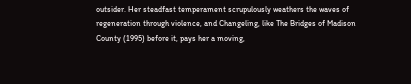outsider. Her steadfast temperament scrupulously weathers the waves of regeneration through violence, and Changeling, like The Bridges of Madison County (1995) before it, pays her a moving,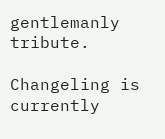gentlemanly tribute.

Changeling is currently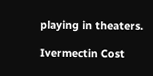playing in theaters.

Ivermectin Cost